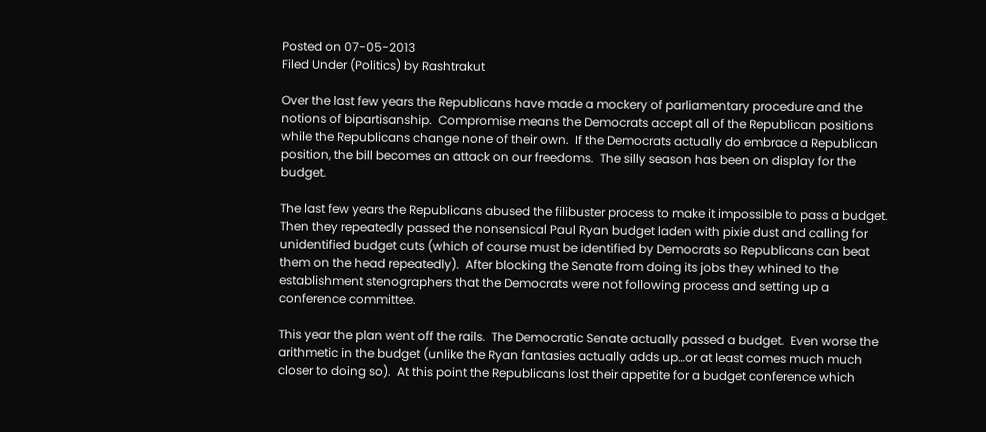Posted on 07-05-2013
Filed Under (Politics) by Rashtrakut

Over the last few years the Republicans have made a mockery of parliamentary procedure and the notions of bipartisanship.  Compromise means the Democrats accept all of the Republican positions while the Republicans change none of their own.  If the Democrats actually do embrace a Republican position, the bill becomes an attack on our freedoms.  The silly season has been on display for the budget.

The last few years the Republicans abused the filibuster process to make it impossible to pass a budget.  Then they repeatedly passed the nonsensical Paul Ryan budget laden with pixie dust and calling for unidentified budget cuts (which of course must be identified by Democrats so Republicans can beat them on the head repeatedly).  After blocking the Senate from doing its jobs they whined to the establishment stenographers that the Democrats were not following process and setting up a conference committee.

This year the plan went off the rails.  The Democratic Senate actually passed a budget.  Even worse the arithmetic in the budget (unlike the Ryan fantasies actually adds up…or at least comes much much closer to doing so).  At this point the Republicans lost their appetite for a budget conference which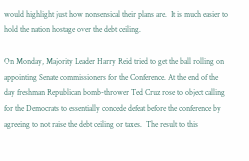would highlight just how nonsensical their plans are.  It is much easier to hold the nation hostage over the debt ceiling.

On Monday, Majority Leader Harry Reid tried to get the ball rolling on appointing Senate commissioners for the Conference. At the end of the day freshman Republican bomb-thrower Ted Cruz rose to object calling for the Democrats to essentially concede defeat before the conference by agreeing to not raise the debt ceiling or taxes.  The result to this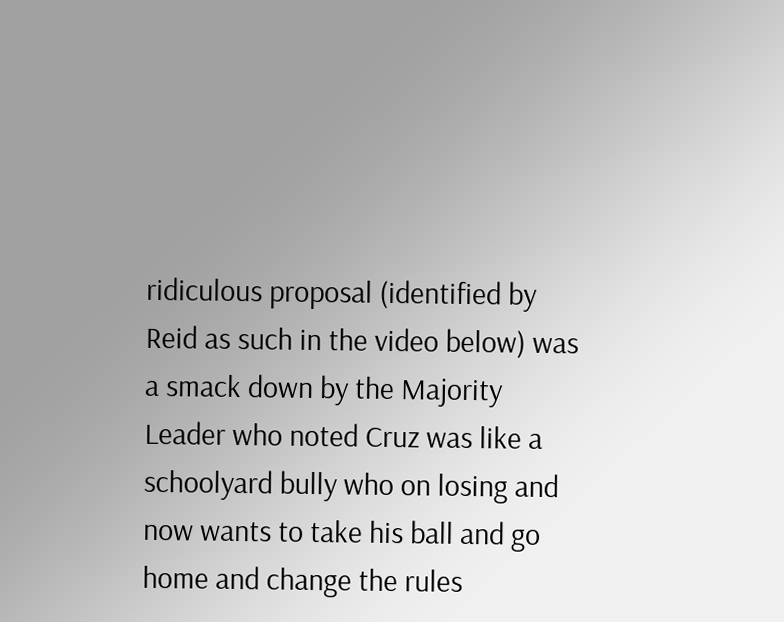ridiculous proposal (identified by Reid as such in the video below) was a smack down by the Majority Leader who noted Cruz was like a schoolyard bully who on losing and now wants to take his ball and go home and change the rules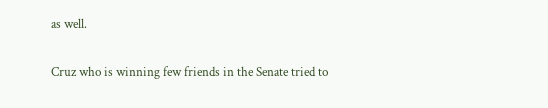as well.

Cruz who is winning few friends in the Senate tried to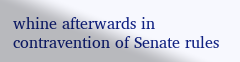whine afterwards in contravention of Senate rules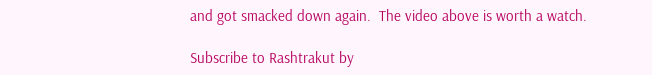and got smacked down again.  The video above is worth a watch.

Subscribe to Rashtrakut by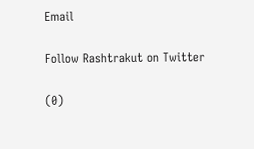Email

Follow Rashtrakut on Twitter

(0)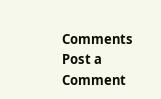Comments
Post a Comment